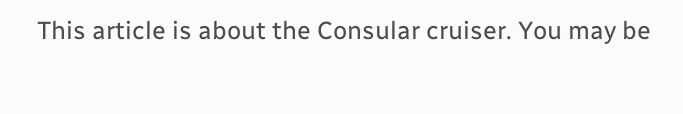This article is about the Consular cruiser. You may be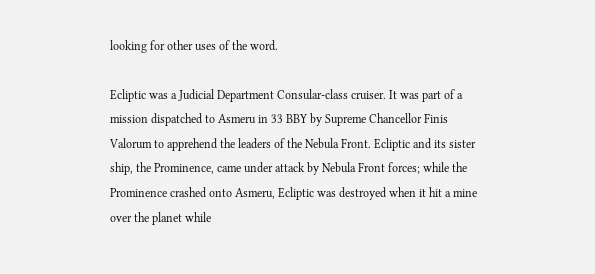looking for other uses of the word.

Ecliptic was a Judicial Department Consular-class cruiser. It was part of a mission dispatched to Asmeru in 33 BBY by Supreme Chancellor Finis Valorum to apprehend the leaders of the Nebula Front. Ecliptic and its sister ship, the Prominence, came under attack by Nebula Front forces; while the Prominence crashed onto Asmeru, Ecliptic was destroyed when it hit a mine over the planet while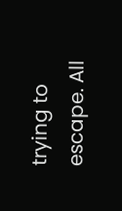trying to escape. All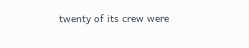twenty of its crew were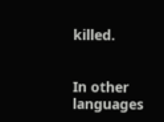killed.


In other languages